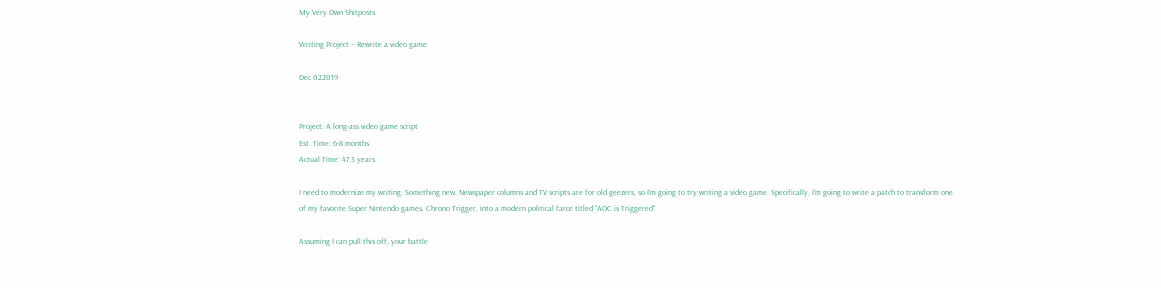My Very Own Shitposts

Writing Project -- Rewrite a video game

Dec 022019


Project: A long-ass video game script
Est. Time: 6-8 months
Actual Time: 47.3 years

I need to modernize my writing. Something new. Newspaper columns and TV scripts are for old geezers, so I'm going to try writing a video game. Specifically, I'm going to write a patch to transform one of my favorite Super Nintendo games, Chrono Trigger, into a modern political farce titled "AOC is Triggered".

Assuming I can pull this off, your battle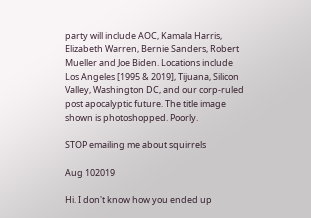party will include AOC, Kamala Harris, Elizabeth Warren, Bernie Sanders, Robert Mueller and Joe Biden. Locations include Los Angeles [1995 & 2019], Tijuana, Silicon Valley, Washington DC, and our corp-ruled post apocalyptic future. The title image shown is photoshopped. Poorly.

STOP emailing me about squirrels

Aug 102019

Hi. I don't know how you ended up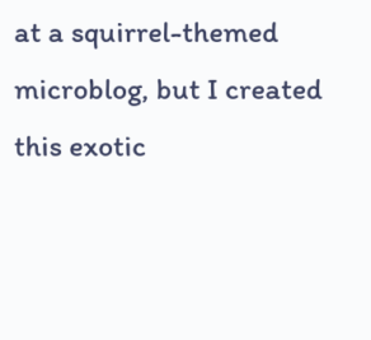at a squirrel-themed microblog, but I created this exotic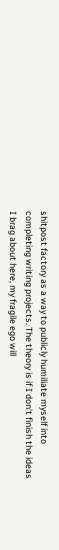shitpost factory as a way to publicly humiliate myself into completing writing projects. The theory is if I don't finish the ideas I brag about here, my fragile ego will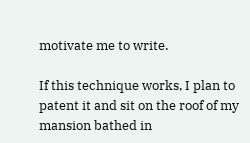motivate me to write.

If this technique works, I plan to patent it and sit on the roof of my mansion bathed in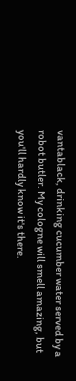vantablack, drinking cucumber water served by a robot butler. My cologne will smell amazing, but you'll hardly know it's there.